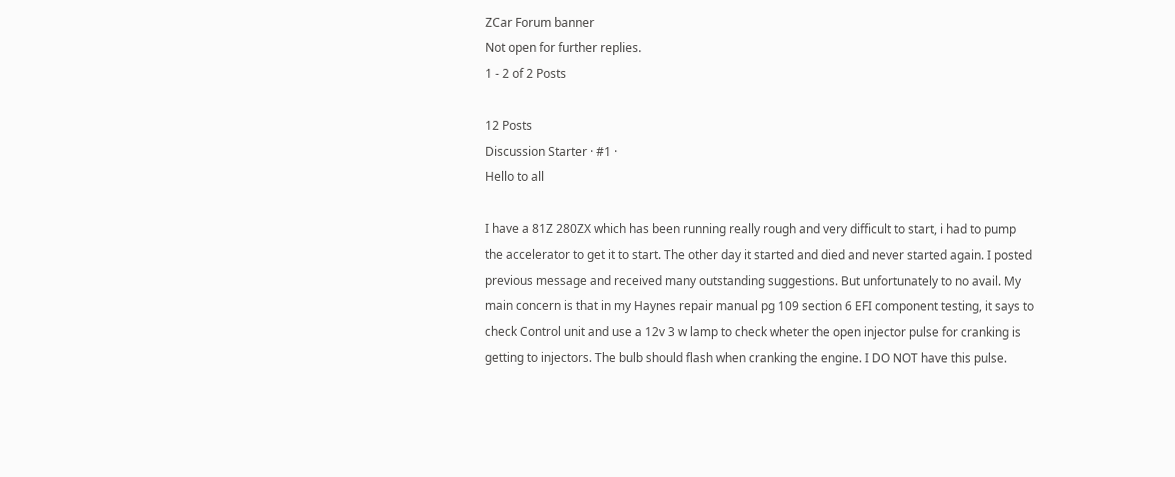ZCar Forum banner
Not open for further replies.
1 - 2 of 2 Posts

12 Posts
Discussion Starter · #1 ·
Hello to all

I have a 81Z 280ZX which has been running really rough and very difficult to start, i had to pump the accelerator to get it to start. The other day it started and died and never started again. I posted previous message and received many outstanding suggestions. But unfortunately to no avail. My main concern is that in my Haynes repair manual pg 109 section 6 EFI component testing, it says to check Control unit and use a 12v 3 w lamp to check wheter the open injector pulse for cranking is getting to injectors. The bulb should flash when cranking the engine. I DO NOT have this pulse.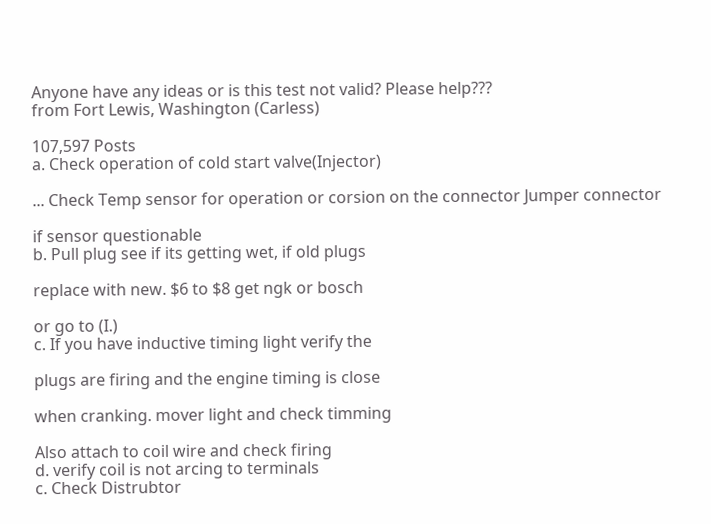Anyone have any ideas or is this test not valid? Please help???
from Fort Lewis, Washington (Carless)

107,597 Posts
a. Check operation of cold start valve(Injector)

... Check Temp sensor for operation or corsion on the connector Jumper connector

if sensor questionable
b. Pull plug see if its getting wet, if old plugs

replace with new. $6 to $8 get ngk or bosch

or go to (I.)
c. If you have inductive timing light verify the

plugs are firing and the engine timing is close

when cranking. mover light and check timming

Also attach to coil wire and check firing
d. verify coil is not arcing to terminals
c. Check Distrubtor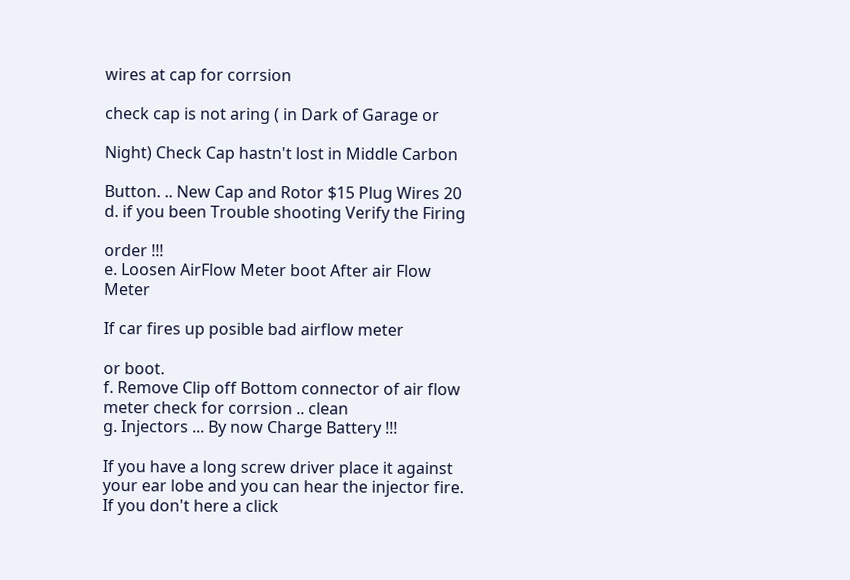wires at cap for corrsion

check cap is not aring ( in Dark of Garage or

Night) Check Cap hastn't lost in Middle Carbon

Button. .. New Cap and Rotor $15 Plug Wires 20
d. if you been Trouble shooting Verify the Firing

order !!!
e. Loosen AirFlow Meter boot After air Flow Meter

If car fires up posible bad airflow meter

or boot.
f. Remove Clip off Bottom connector of air flow meter check for corrsion .. clean
g. Injectors ... By now Charge Battery !!!

If you have a long screw driver place it against your ear lobe and you can hear the injector fire. If you don't here a click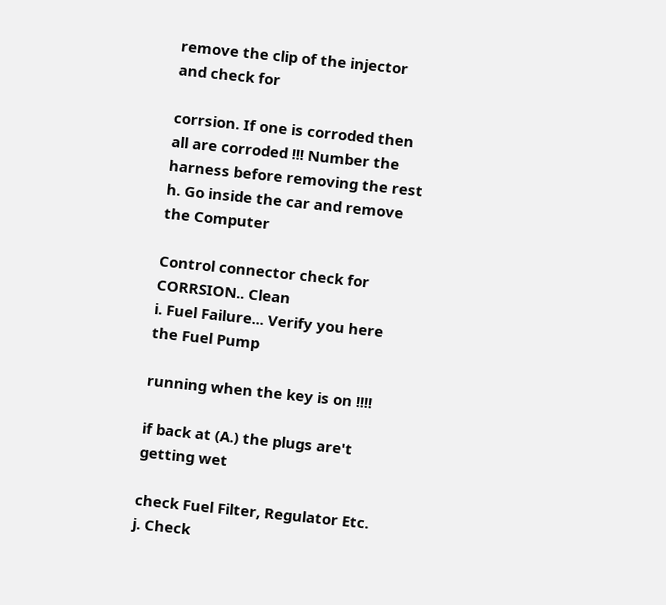remove the clip of the injector and check for

corrsion. If one is corroded then all are corroded !!! Number the harness before removing the rest
h. Go inside the car and remove the Computer

Control connector check for CORRSION.. Clean
i. Fuel Failure... Verify you here the Fuel Pump

running when the key is on !!!!

if back at (A.) the plugs are't getting wet

check Fuel Filter, Regulator Etc.
j. Check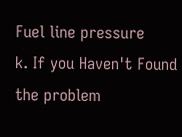Fuel line pressure
k. If you Haven't Found the problem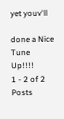yet youv'll

done a Nice Tune Up!!!!
1 - 2 of 2 Posts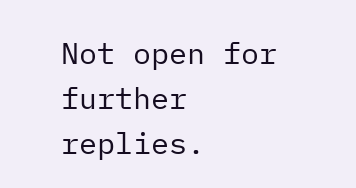Not open for further replies.